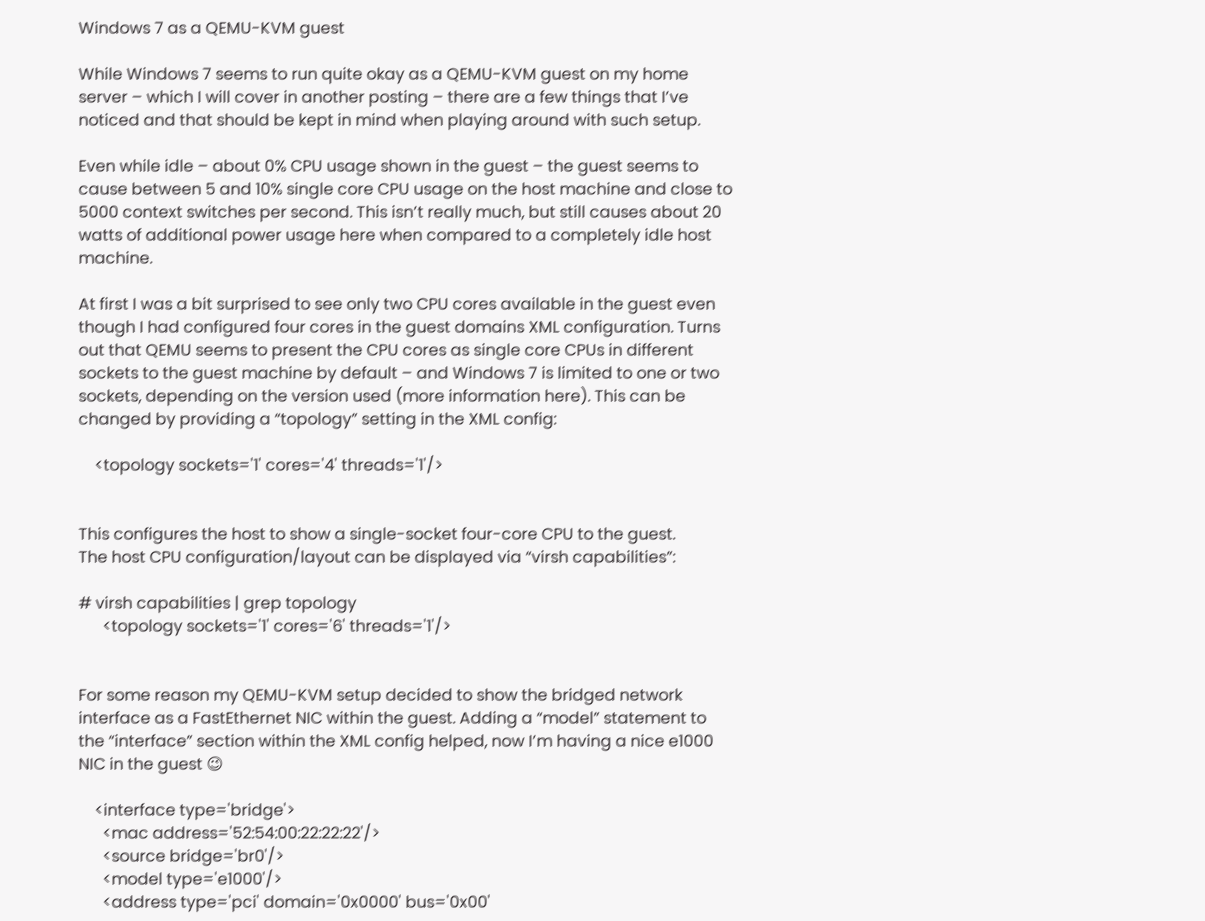Windows 7 as a QEMU-KVM guest

While Windows 7 seems to run quite okay as a QEMU-KVM guest on my home server – which I will cover in another posting – there are a few things that I’ve noticed and that should be kept in mind when playing around with such setup.

Even while idle – about 0% CPU usage shown in the guest – the guest seems to cause between 5 and 10% single core CPU usage on the host machine and close to 5000 context switches per second. This isn’t really much, but still causes about 20 watts of additional power usage here when compared to a completely idle host machine.

At first I was a bit surprised to see only two CPU cores available in the guest even though I had configured four cores in the guest domains XML configuration. Turns out that QEMU seems to present the CPU cores as single core CPUs in different sockets to the guest machine by default – and Windows 7 is limited to one or two sockets, depending on the version used (more information here). This can be changed by providing a “topology” setting in the XML config:

    <topology sockets='1' cores='4' threads='1'/>


This configures the host to show a single-socket four-core CPU to the guest.
The host CPU configuration/layout can be displayed via “virsh capabilities”:

# virsh capabilities | grep topology
      <topology sockets='1' cores='6' threads='1'/>


For some reason my QEMU-KVM setup decided to show the bridged network interface as a FastEthernet NIC within the guest. Adding a “model” statement to the “interface” section within the XML config helped, now I’m having a nice e1000 NIC in the guest 😉

    <interface type='bridge'>
      <mac address='52:54:00:22:22:22'/>
      <source bridge='br0'/>
      <model type='e1000'/>
      <address type='pci' domain='0x0000' bus='0x00'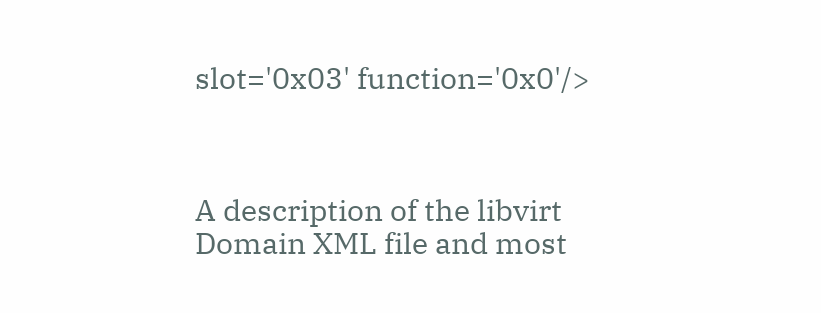slot='0x03' function='0x0'/>



A description of the libvirt Domain XML file and most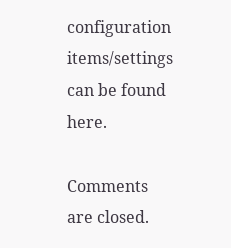configuration items/settings can be found here.

Comments are closed.